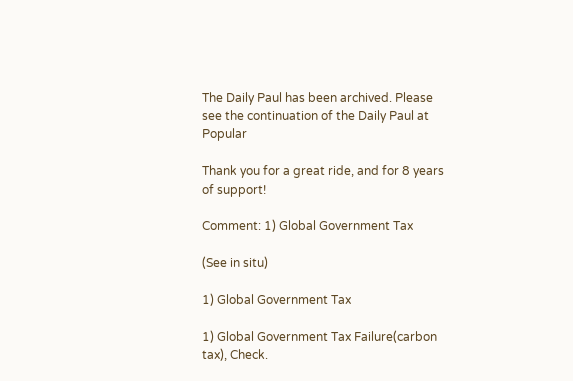The Daily Paul has been archived. Please see the continuation of the Daily Paul at Popular

Thank you for a great ride, and for 8 years of support!

Comment: 1) Global Government Tax

(See in situ)

1) Global Government Tax

1) Global Government Tax Failure(carbon tax), Check.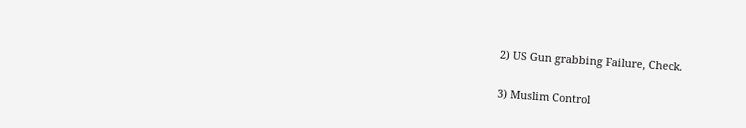2) US Gun grabbing Failure, Check.

3) Muslim Control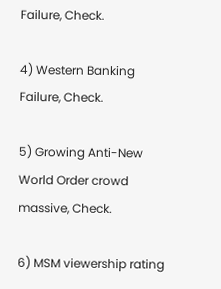Failure, Check.

4) Western Banking Failure, Check.

5) Growing Anti-New World Order crowd massive, Check.

6) MSM viewership rating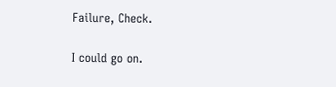Failure, Check.

I could go on.